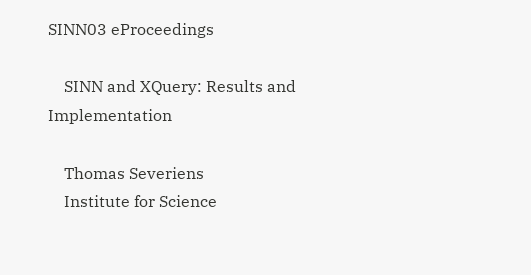SINN03 eProceedings

    SINN and XQuery: Results and Implementation

    Thomas Severiens
    Institute for Science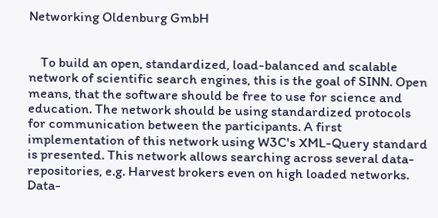Networking Oldenburg GmbH


    To build an open, standardized, load-balanced and scalable network of scientific search engines, this is the goal of SINN. Open means, that the software should be free to use for science and education. The network should be using standardized protocols for communication between the participants. A first implementation of this network using W3C's XML-Query standard is presented. This network allows searching across several data-repositories, e.g. Harvest brokers even on high loaded networks. Data-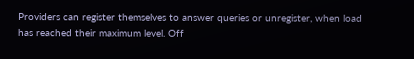Providers can register themselves to answer queries or unregister, when load has reached their maximum level. Off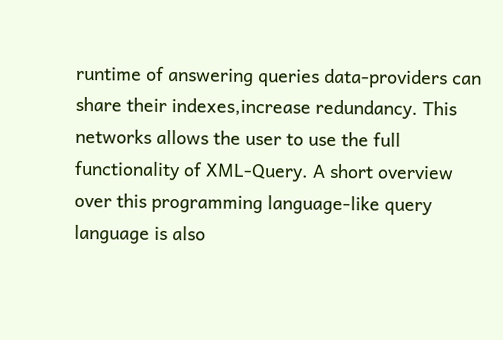runtime of answering queries data-providers can share their indexes,increase redundancy. This networks allows the user to use the full functionality of XML-Query. A short overview over this programming language-like query language is also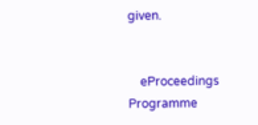given.


    eProceedings Programme